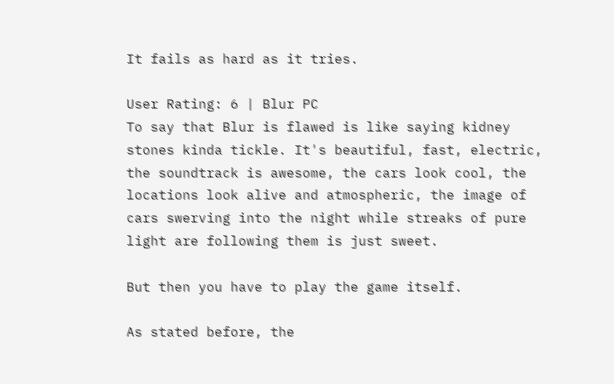It fails as hard as it tries.

User Rating: 6 | Blur PC
To say that Blur is flawed is like saying kidney stones kinda tickle. It's beautiful, fast, electric, the soundtrack is awesome, the cars look cool, the locations look alive and atmospheric, the image of cars swerving into the night while streaks of pure light are following them is just sweet.

But then you have to play the game itself.

As stated before, the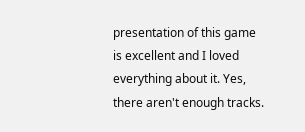presentation of this game is excellent and I loved everything about it. Yes, there aren't enough tracks.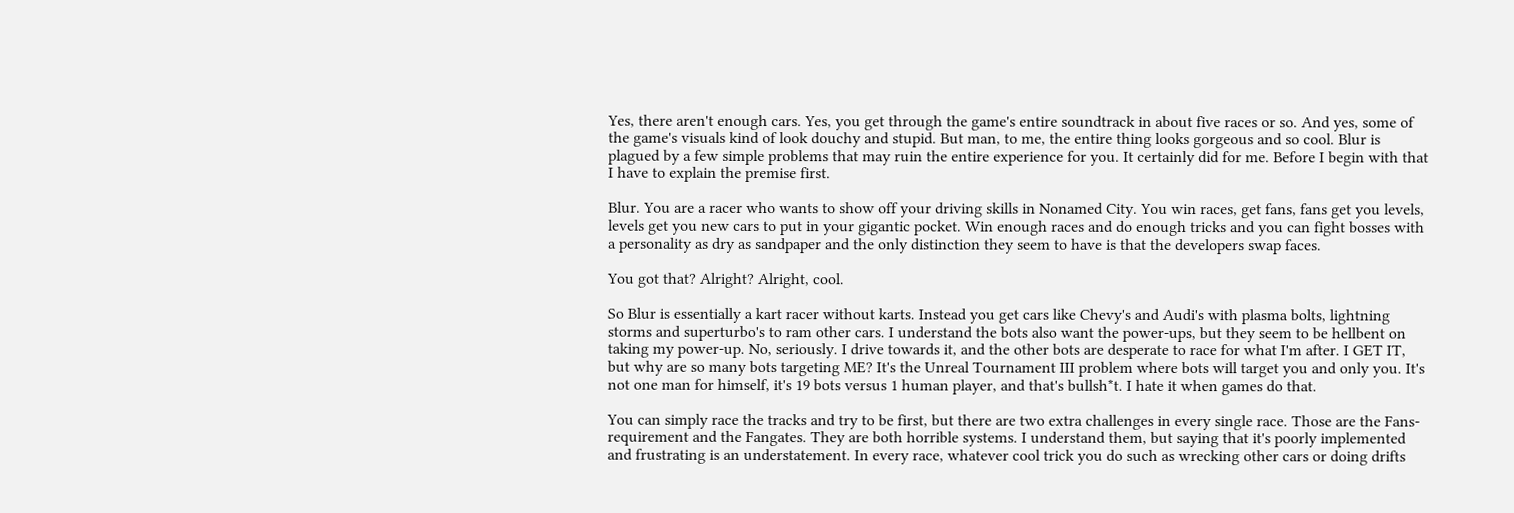Yes, there aren't enough cars. Yes, you get through the game's entire soundtrack in about five races or so. And yes, some of the game's visuals kind of look douchy and stupid. But man, to me, the entire thing looks gorgeous and so cool. Blur is plagued by a few simple problems that may ruin the entire experience for you. It certainly did for me. Before I begin with that I have to explain the premise first.

Blur. You are a racer who wants to show off your driving skills in Nonamed City. You win races, get fans, fans get you levels, levels get you new cars to put in your gigantic pocket. Win enough races and do enough tricks and you can fight bosses with a personality as dry as sandpaper and the only distinction they seem to have is that the developers swap faces.

You got that? Alright? Alright, cool.

So Blur is essentially a kart racer without karts. Instead you get cars like Chevy's and Audi's with plasma bolts, lightning storms and superturbo's to ram other cars. I understand the bots also want the power-ups, but they seem to be hellbent on taking my power-up. No, seriously. I drive towards it, and the other bots are desperate to race for what I'm after. I GET IT, but why are so many bots targeting ME? It's the Unreal Tournament III problem where bots will target you and only you. It's not one man for himself, it's 19 bots versus 1 human player, and that's bullsh*t. I hate it when games do that.

You can simply race the tracks and try to be first, but there are two extra challenges in every single race. Those are the Fans-requirement and the Fangates. They are both horrible systems. I understand them, but saying that it's poorly implemented and frustrating is an understatement. In every race, whatever cool trick you do such as wrecking other cars or doing drifts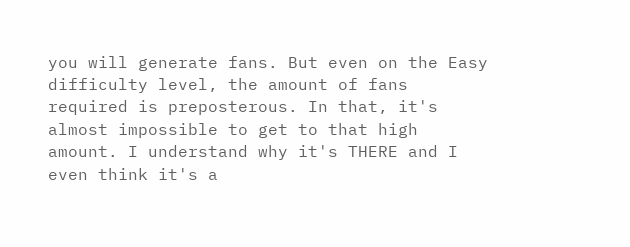you will generate fans. But even on the Easy difficulty level, the amount of fans required is preposterous. In that, it's almost impossible to get to that high amount. I understand why it's THERE and I even think it's a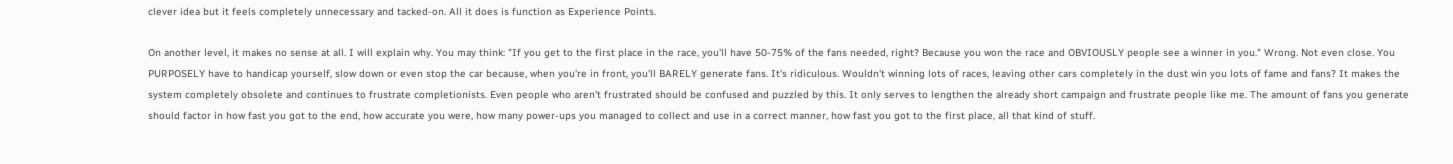clever idea but it feels completely unnecessary and tacked-on. All it does is function as Experience Points.

On another level, it makes no sense at all. I will explain why. You may think: "If you get to the first place in the race, you'll have 50-75% of the fans needed, right? Because you won the race and OBVIOUSLY people see a winner in you." Wrong. Not even close. You PURPOSELY have to handicap yourself, slow down or even stop the car because, when you're in front, you'll BARELY generate fans. It's ridiculous. Wouldn't winning lots of races, leaving other cars completely in the dust win you lots of fame and fans? It makes the system completely obsolete and continues to frustrate completionists. Even people who aren't frustrated should be confused and puzzled by this. It only serves to lengthen the already short campaign and frustrate people like me. The amount of fans you generate should factor in how fast you got to the end, how accurate you were, how many power-ups you managed to collect and use in a correct manner, how fast you got to the first place, all that kind of stuff.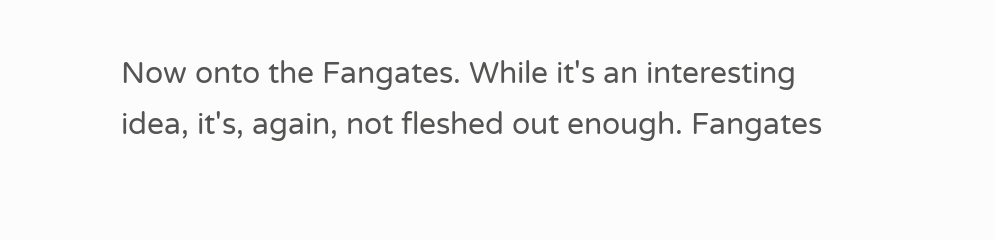Now onto the Fangates. While it's an interesting idea, it's, again, not fleshed out enough. Fangates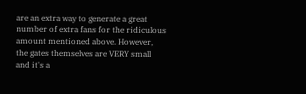are an extra way to generate a great number of extra fans for the ridiculous amount mentioned above. However, the gates themselves are VERY small and it's a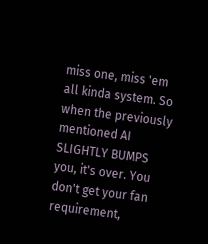miss one, miss 'em all kinda system. So when the previously mentioned AI SLIGHTLY BUMPS you, it's over. You don't get your fan requirement,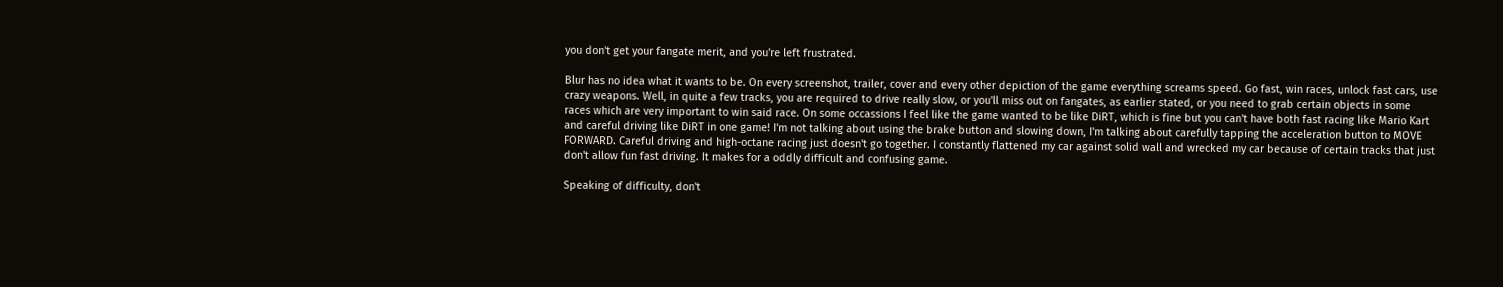you don't get your fangate merit, and you're left frustrated.

Blur has no idea what it wants to be. On every screenshot, trailer, cover and every other depiction of the game everything screams speed. Go fast, win races, unlock fast cars, use crazy weapons. Well, in quite a few tracks, you are required to drive really slow, or you'll miss out on fangates, as earlier stated, or you need to grab certain objects in some races which are very important to win said race. On some occassions I feel like the game wanted to be like DiRT, which is fine but you can't have both fast racing like Mario Kart and careful driving like DiRT in one game! I'm not talking about using the brake button and slowing down, I'm talking about carefully tapping the acceleration button to MOVE FORWARD. Careful driving and high-octane racing just doesn't go together. I constantly flattened my car against solid wall and wrecked my car because of certain tracks that just don't allow fun fast driving. It makes for a oddly difficult and confusing game.

Speaking of difficulty, don't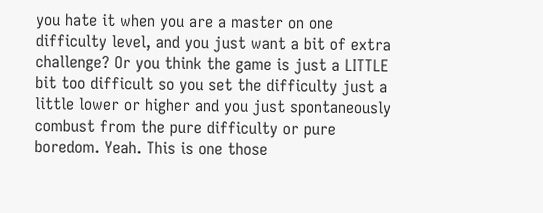you hate it when you are a master on one difficulty level, and you just want a bit of extra challenge? Or you think the game is just a LITTLE bit too difficult so you set the difficulty just a little lower or higher and you just spontaneously combust from the pure difficulty or pure boredom. Yeah. This is one those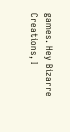games. Hey Bizarre Creations, I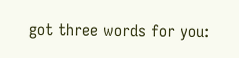got three words for you: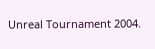Unreal Tournament 2004.